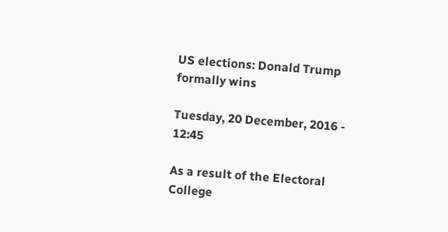US elections: Donald Trump formally wins

Tuesday, 20 December, 2016 - 12:45

As a result of the Electoral College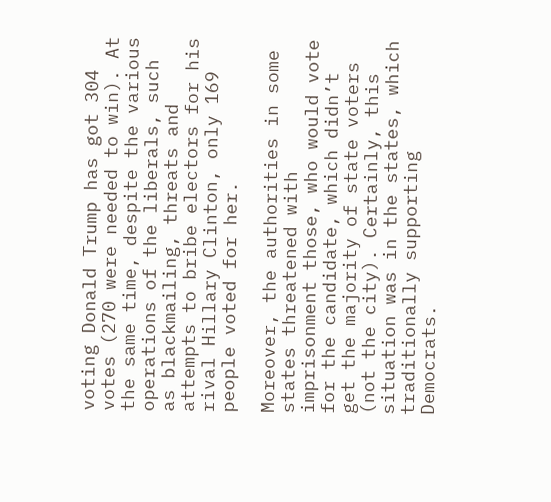voting Donald Trump has got 304 votes (270 were needed to win). At the same time, despite the various operations of the liberals, such as blackmailing, threats and attempts to bribe electors for his rival Hillary Clinton, only 169 people voted for her.

Moreover, the authorities in some states threatened with imprisonment those, who would vote for the candidate, which didn’t get the majority of state voters (not the city). Certainly, this situation was in the states, which traditionally supporting Democrats.